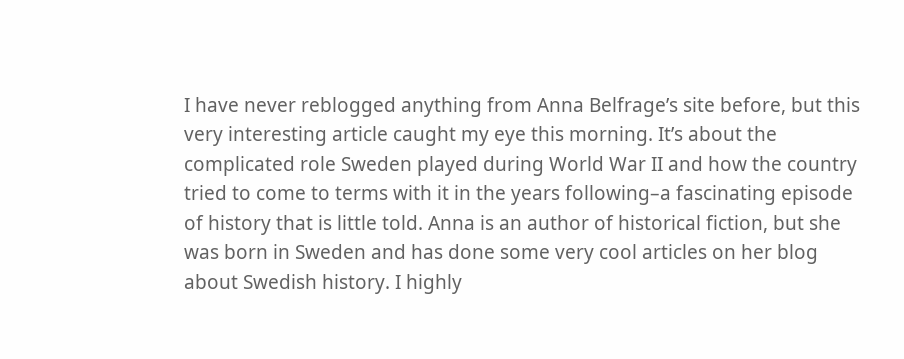I have never reblogged anything from Anna Belfrage’s site before, but this very interesting article caught my eye this morning. It’s about the complicated role Sweden played during World War II and how the country tried to come to terms with it in the years following–a fascinating episode of history that is little told. Anna is an author of historical fiction, but she was born in Sweden and has done some very cool articles on her blog about Swedish history. I highly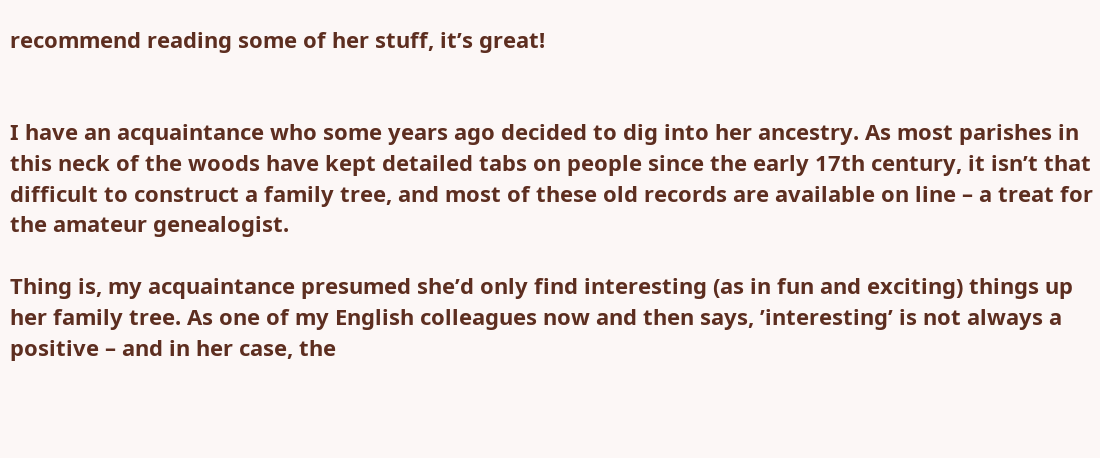recommend reading some of her stuff, it’s great!


I have an acquaintance who some years ago decided to dig into her ancestry. As most parishes in this neck of the woods have kept detailed tabs on people since the early 17th century, it isn’t that difficult to construct a family tree, and most of these old records are available on line – a treat for the amateur genealogist.

Thing is, my acquaintance presumed she’d only find interesting (as in fun and exciting) things up her family tree. As one of my English colleagues now and then says, ’interesting’ is not always a positive – and in her case, the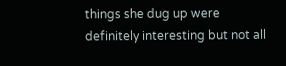things she dug up were definitely interesting but not all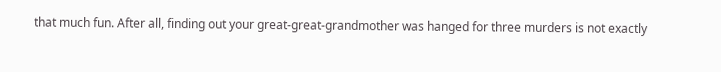that much fun. After all, finding out your great-great-grandmother was hanged for three murders is not exactly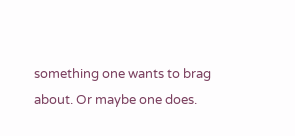something one wants to brag about. Or maybe one does.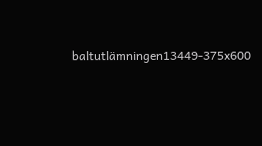baltutlämningen13449-375x600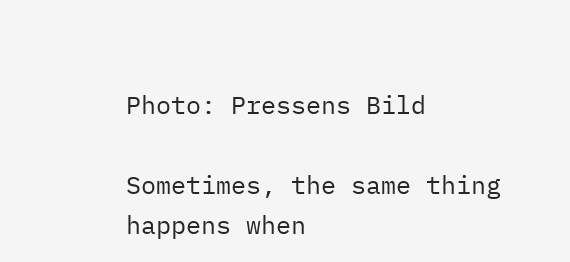Photo: Pressens Bild

Sometimes, the same thing happens when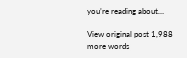you’re reading about…

View original post 1,988 more words